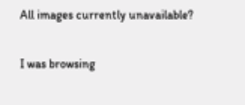All images currently unavailable?

I was browsing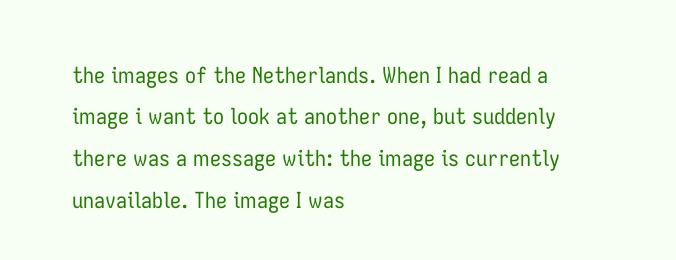the images of the Netherlands. When I had read a image i want to look at another one, but suddenly there was a message with: the image is currently unavailable. The image I was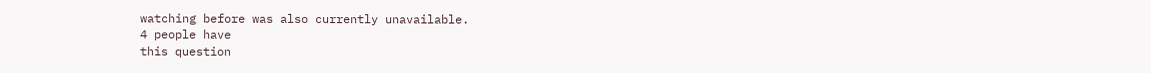watching before was also currently unavailable.
4 people have
this question